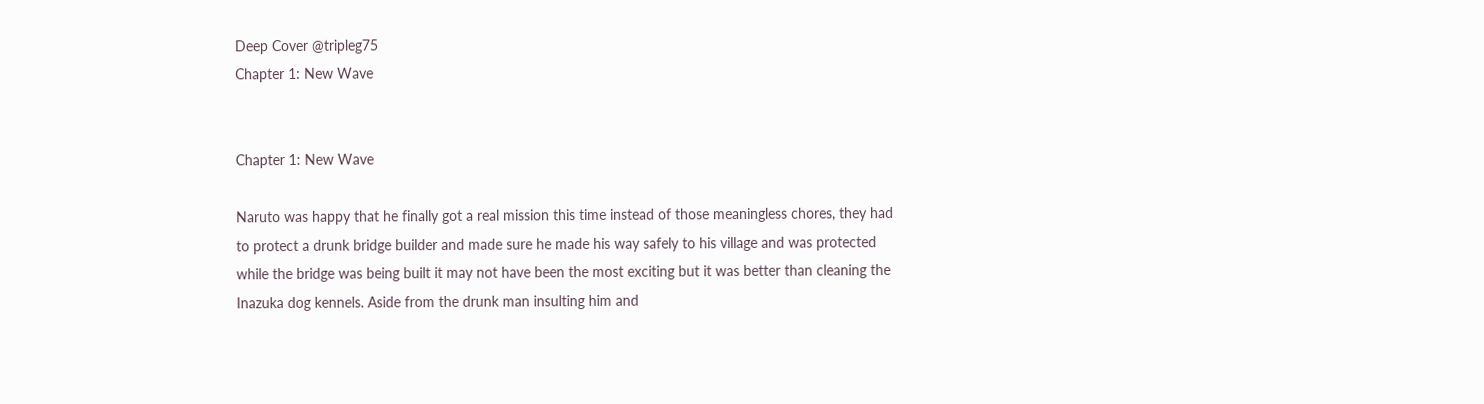Deep Cover @tripleg75
Chapter 1: New Wave


Chapter 1: New Wave

Naruto was happy that he finally got a real mission this time instead of those meaningless chores, they had to protect a drunk bridge builder and made sure he made his way safely to his village and was protected while the bridge was being built it may not have been the most exciting but it was better than cleaning the Inazuka dog kennels. Aside from the drunk man insulting him and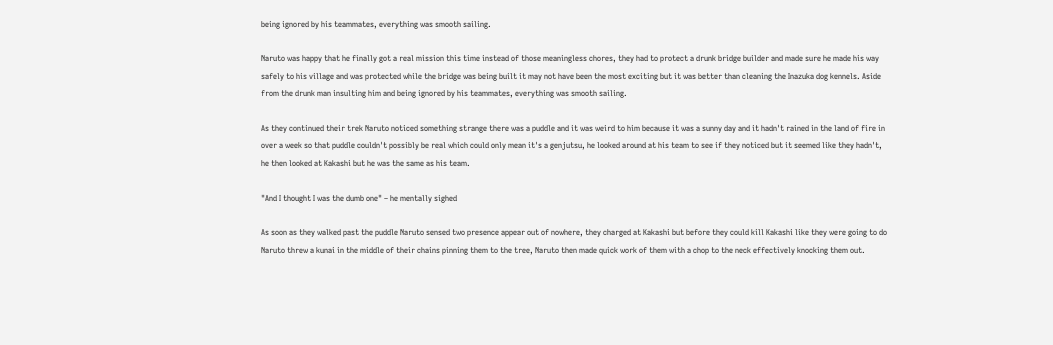being ignored by his teammates, everything was smooth sailing.

Naruto was happy that he finally got a real mission this time instead of those meaningless chores, they had to protect a drunk bridge builder and made sure he made his way safely to his village and was protected while the bridge was being built it may not have been the most exciting but it was better than cleaning the Inazuka dog kennels. Aside from the drunk man insulting him and being ignored by his teammates, everything was smooth sailing.

As they continued their trek Naruto noticed something strange there was a puddle and it was weird to him because it was a sunny day and it hadn't rained in the land of fire in over a week so that puddle couldn't possibly be real which could only mean it's a genjutsu, he looked around at his team to see if they noticed but it seemed like they hadn't, he then looked at Kakashi but he was the same as his team.

"And I thought I was the dumb one" – he mentally sighed

As soon as they walked past the puddle Naruto sensed two presence appear out of nowhere, they charged at Kakashi but before they could kill Kakashi like they were going to do Naruto threw a kunai in the middle of their chains pinning them to the tree, Naruto then made quick work of them with a chop to the neck effectively knocking them out.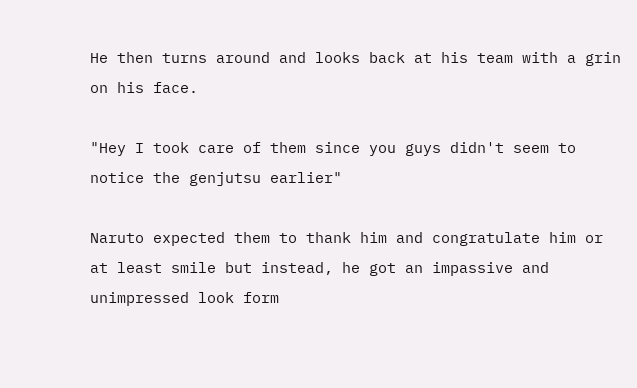He then turns around and looks back at his team with a grin on his face.

"Hey I took care of them since you guys didn't seem to notice the genjutsu earlier"

Naruto expected them to thank him and congratulate him or at least smile but instead, he got an impassive and unimpressed look form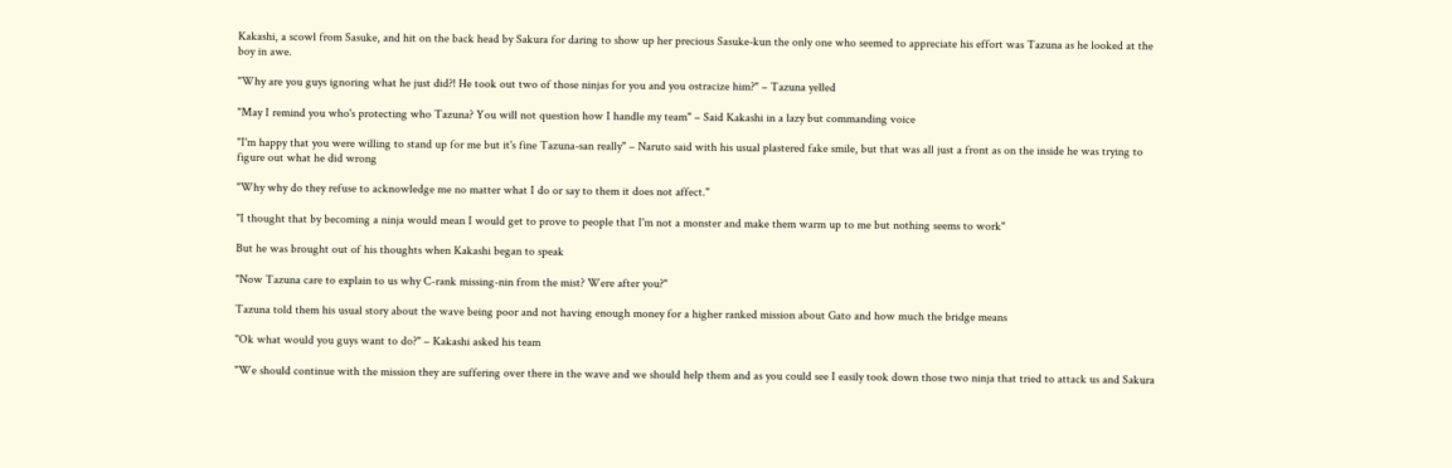Kakashi, a scowl from Sasuke, and hit on the back head by Sakura for daring to show up her precious Sasuke-kun the only one who seemed to appreciate his effort was Tazuna as he looked at the boy in awe.

"Why are you guys ignoring what he just did?! He took out two of those ninjas for you and you ostracize him?" – Tazuna yelled

"May I remind you who's protecting who Tazuna? You will not question how I handle my team" – Said Kakashi in a lazy but commanding voice

"I'm happy that you were willing to stand up for me but it's fine Tazuna-san really" – Naruto said with his usual plastered fake smile, but that was all just a front as on the inside he was trying to figure out what he did wrong

"Why why do they refuse to acknowledge me no matter what I do or say to them it does not affect."

"I thought that by becoming a ninja would mean I would get to prove to people that I'm not a monster and make them warm up to me but nothing seems to work"

But he was brought out of his thoughts when Kakashi began to speak

"Now Tazuna care to explain to us why C-rank missing-nin from the mist? Were after you?"

Tazuna told them his usual story about the wave being poor and not having enough money for a higher ranked mission about Gato and how much the bridge means

"Ok what would you guys want to do?" – Kakashi asked his team

"We should continue with the mission they are suffering over there in the wave and we should help them and as you could see I easily took down those two ninja that tried to attack us and Sakura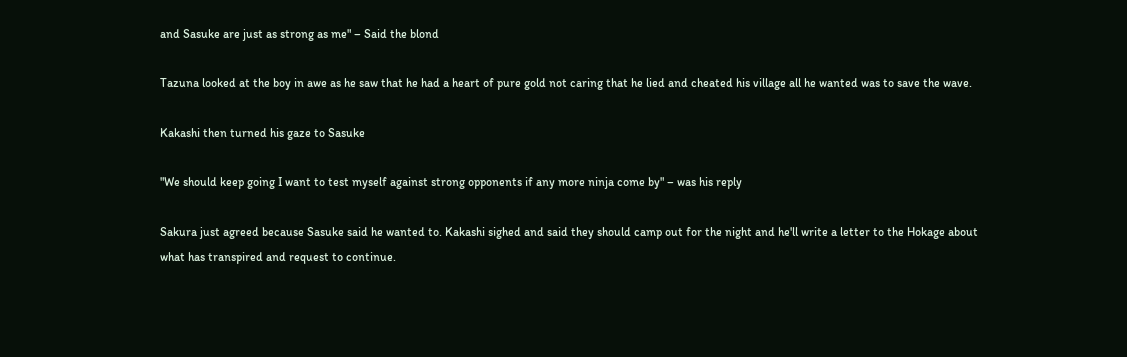and Sasuke are just as strong as me" – Said the blond

Tazuna looked at the boy in awe as he saw that he had a heart of pure gold not caring that he lied and cheated his village all he wanted was to save the wave.

Kakashi then turned his gaze to Sasuke

"We should keep going I want to test myself against strong opponents if any more ninja come by" – was his reply

Sakura just agreed because Sasuke said he wanted to. Kakashi sighed and said they should camp out for the night and he'll write a letter to the Hokage about what has transpired and request to continue.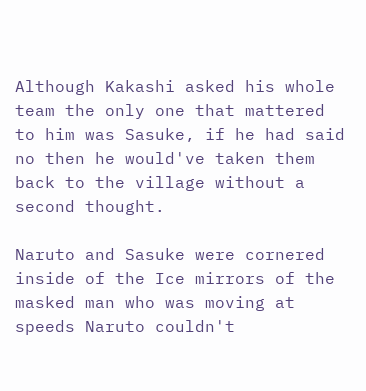Although Kakashi asked his whole team the only one that mattered to him was Sasuke, if he had said no then he would've taken them back to the village without a second thought.

Naruto and Sasuke were cornered inside of the Ice mirrors of the masked man who was moving at speeds Naruto couldn't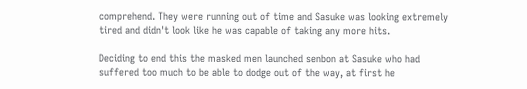comprehend. They were running out of time and Sasuke was looking extremely tired and didn't look like he was capable of taking any more hits.

Deciding to end this the masked men launched senbon at Sasuke who had suffered too much to be able to dodge out of the way, at first he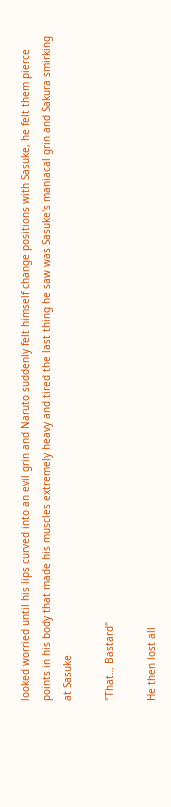looked worried until his lips curved into an evil grin and Naruto suddenly felt himself change positions with Sasuke, he felt them pierce points in his body that made his muscles extremely heavy and tired the last thing he saw was Sasuke's maniacal grin and Sakura smirking at Sasuke

"That… Bastard"

He then lost all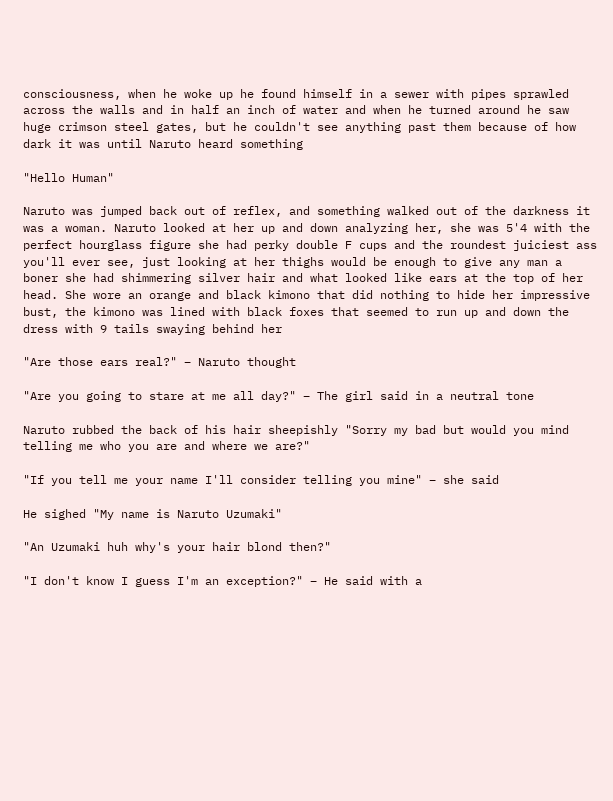consciousness, when he woke up he found himself in a sewer with pipes sprawled across the walls and in half an inch of water and when he turned around he saw huge crimson steel gates, but he couldn't see anything past them because of how dark it was until Naruto heard something

"Hello Human"

Naruto was jumped back out of reflex, and something walked out of the darkness it was a woman. Naruto looked at her up and down analyzing her, she was 5'4 with the perfect hourglass figure she had perky double F cups and the roundest juiciest ass you'll ever see, just looking at her thighs would be enough to give any man a boner she had shimmering silver hair and what looked like ears at the top of her head. She wore an orange and black kimono that did nothing to hide her impressive bust, the kimono was lined with black foxes that seemed to run up and down the dress with 9 tails swaying behind her

"Are those ears real?" – Naruto thought

"Are you going to stare at me all day?" – The girl said in a neutral tone

Naruto rubbed the back of his hair sheepishly "Sorry my bad but would you mind telling me who you are and where we are?"

"If you tell me your name I'll consider telling you mine" – she said

He sighed "My name is Naruto Uzumaki"

"An Uzumaki huh why's your hair blond then?"

"I don't know I guess I'm an exception?" – He said with a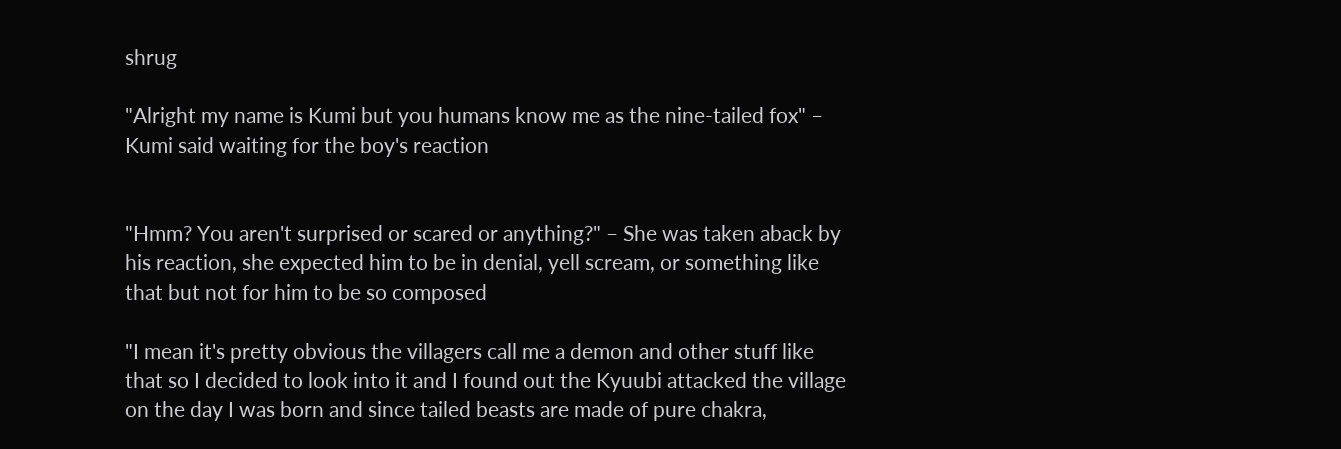shrug

"Alright my name is Kumi but you humans know me as the nine-tailed fox" – Kumi said waiting for the boy's reaction


"Hmm? You aren't surprised or scared or anything?" – She was taken aback by his reaction, she expected him to be in denial, yell scream, or something like that but not for him to be so composed

"I mean it's pretty obvious the villagers call me a demon and other stuff like that so I decided to look into it and I found out the Kyuubi attacked the village on the day I was born and since tailed beasts are made of pure chakra,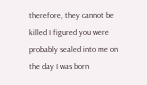therefore, they cannot be killed I figured you were probably sealed into me on the day I was born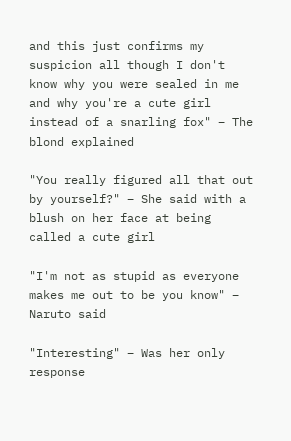and this just confirms my suspicion all though I don't know why you were sealed in me and why you're a cute girl instead of a snarling fox" – The blond explained

"You really figured all that out by yourself?" – She said with a blush on her face at being called a cute girl

"I'm not as stupid as everyone makes me out to be you know" – Naruto said

"Interesting" – Was her only response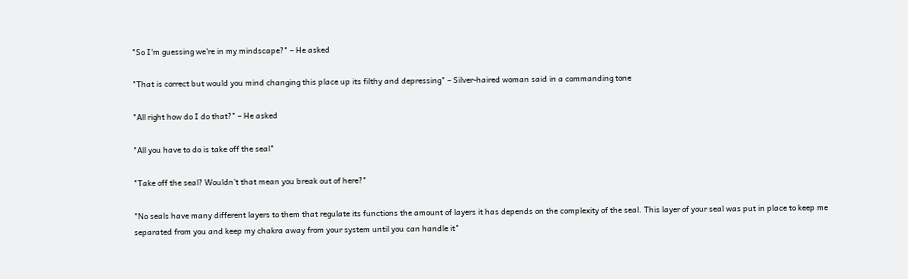"So I'm guessing we're in my mindscape?" – He asked

"That is correct but would you mind changing this place up its filthy and depressing" – Silver-haired woman said in a commanding tone

"All right how do I do that?" – He asked

"All you have to do is take off the seal"

"Take off the seal? Wouldn't that mean you break out of here?"

"No seals have many different layers to them that regulate its functions the amount of layers it has depends on the complexity of the seal. This layer of your seal was put in place to keep me separated from you and keep my chakra away from your system until you can handle it"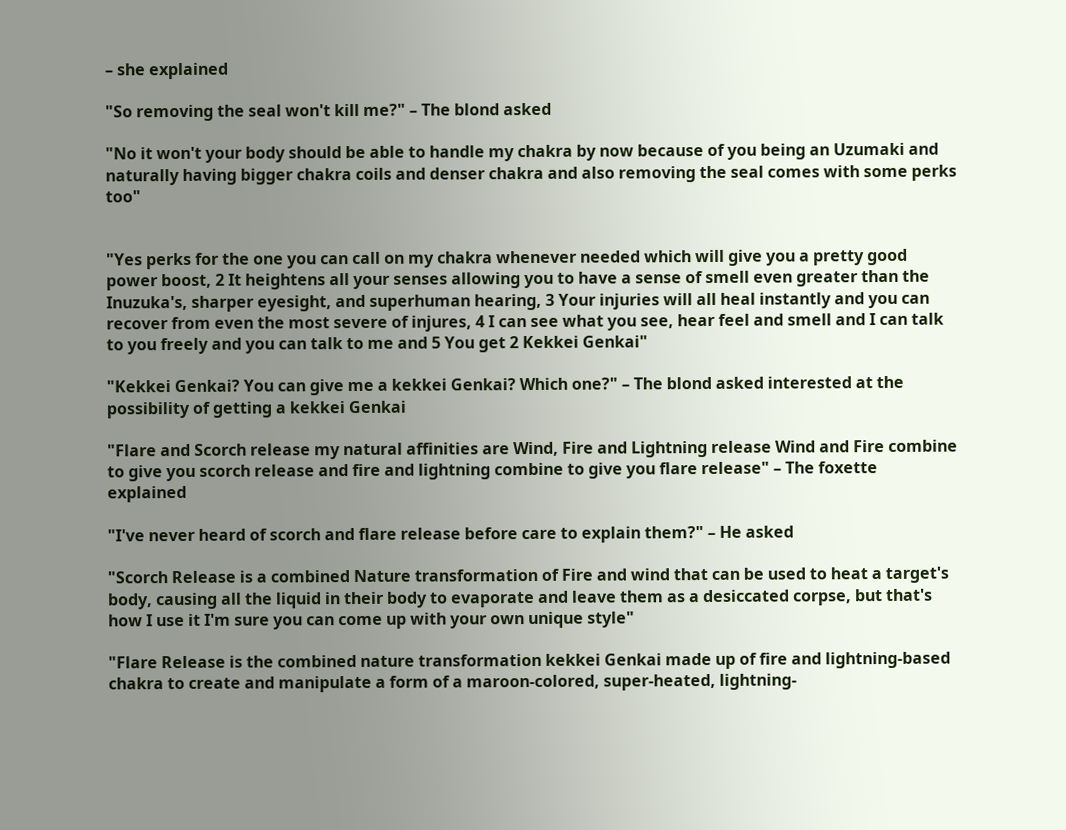– she explained

"So removing the seal won't kill me?" – The blond asked

"No it won't your body should be able to handle my chakra by now because of you being an Uzumaki and naturally having bigger chakra coils and denser chakra and also removing the seal comes with some perks too"


"Yes perks for the one you can call on my chakra whenever needed which will give you a pretty good power boost, 2 It heightens all your senses allowing you to have a sense of smell even greater than the Inuzuka's, sharper eyesight, and superhuman hearing, 3 Your injuries will all heal instantly and you can recover from even the most severe of injures, 4 I can see what you see, hear feel and smell and I can talk to you freely and you can talk to me and 5 You get 2 Kekkei Genkai"

"Kekkei Genkai? You can give me a kekkei Genkai? Which one?" – The blond asked interested at the possibility of getting a kekkei Genkai

"Flare and Scorch release my natural affinities are Wind, Fire and Lightning release Wind and Fire combine to give you scorch release and fire and lightning combine to give you flare release" – The foxette explained

"I've never heard of scorch and flare release before care to explain them?" – He asked

"Scorch Release is a combined Nature transformation of Fire and wind that can be used to heat a target's body, causing all the liquid in their body to evaporate and leave them as a desiccated corpse, but that's how I use it I'm sure you can come up with your own unique style"

"Flare Release is the combined nature transformation kekkei Genkai made up of fire and lightning-based chakra to create and manipulate a form of a maroon-colored, super-heated, lightning-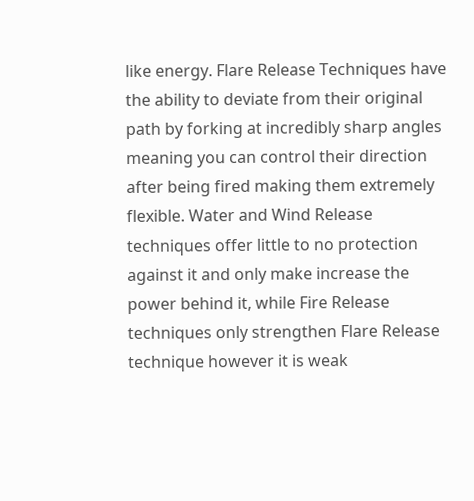like energy. Flare Release Techniques have the ability to deviate from their original path by forking at incredibly sharp angles meaning you can control their direction after being fired making them extremely flexible. Water and Wind Release techniques offer little to no protection against it and only make increase the power behind it, while Fire Release techniques only strengthen Flare Release technique however it is weak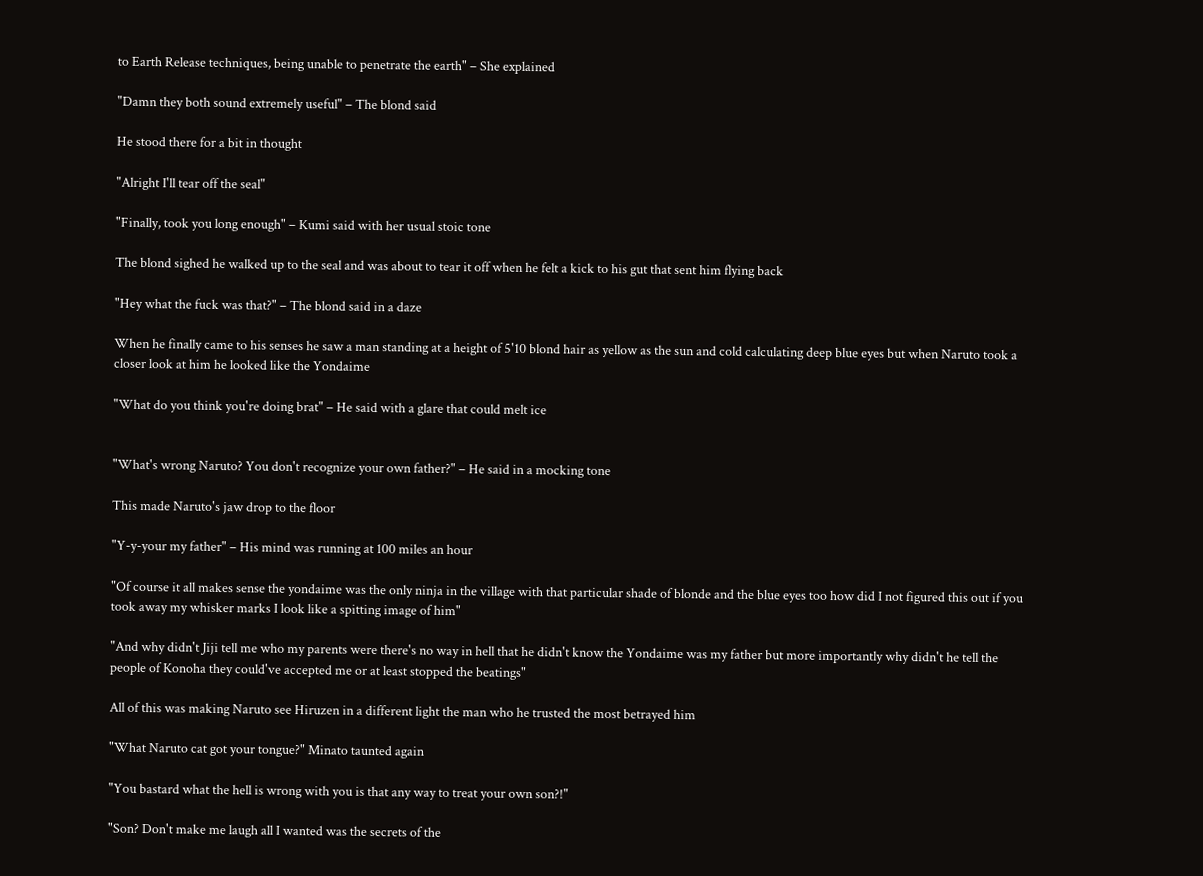to Earth Release techniques, being unable to penetrate the earth" – She explained

"Damn they both sound extremely useful" – The blond said

He stood there for a bit in thought

"Alright I'll tear off the seal"

"Finally, took you long enough" – Kumi said with her usual stoic tone

The blond sighed he walked up to the seal and was about to tear it off when he felt a kick to his gut that sent him flying back

"Hey what the fuck was that?" – The blond said in a daze

When he finally came to his senses he saw a man standing at a height of 5'10 blond hair as yellow as the sun and cold calculating deep blue eyes but when Naruto took a closer look at him he looked like the Yondaime

"What do you think you're doing brat" – He said with a glare that could melt ice


"What's wrong Naruto? You don't recognize your own father?" – He said in a mocking tone

This made Naruto's jaw drop to the floor

"Y-y-your my father" – His mind was running at 100 miles an hour

"Of course it all makes sense the yondaime was the only ninja in the village with that particular shade of blonde and the blue eyes too how did I not figured this out if you took away my whisker marks I look like a spitting image of him"

"And why didn't Jiji tell me who my parents were there's no way in hell that he didn't know the Yondaime was my father but more importantly why didn't he tell the people of Konoha they could've accepted me or at least stopped the beatings"

All of this was making Naruto see Hiruzen in a different light the man who he trusted the most betrayed him

"What Naruto cat got your tongue?" Minato taunted again

"You bastard what the hell is wrong with you is that any way to treat your own son?!"

"Son? Don't make me laugh all I wanted was the secrets of the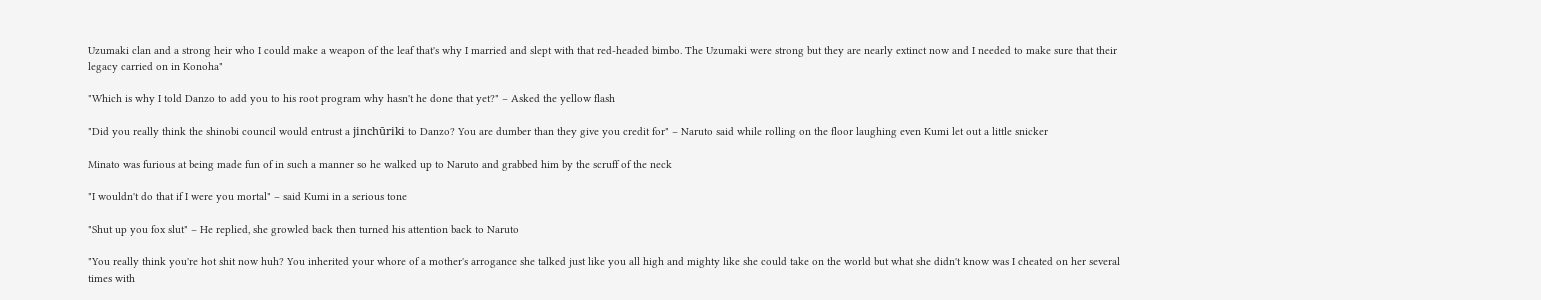Uzumaki clan and a strong heir who I could make a weapon of the leaf that's why I married and slept with that red-headed bimbo. The Uzumaki were strong but they are nearly extinct now and I needed to make sure that their legacy carried on in Konoha"

"Which is why I told Danzo to add you to his root program why hasn't he done that yet?" – Asked the yellow flash

"Did you really think the shinobi council would entrust a jinchūriki to Danzo? You are dumber than they give you credit for" – Naruto said while rolling on the floor laughing even Kumi let out a little snicker

Minato was furious at being made fun of in such a manner so he walked up to Naruto and grabbed him by the scruff of the neck

"I wouldn't do that if I were you mortal" – said Kumi in a serious tone

"Shut up you fox slut" – He replied, she growled back then turned his attention back to Naruto

"You really think you're hot shit now huh? You inherited your whore of a mother's arrogance she talked just like you all high and mighty like she could take on the world but what she didn't know was I cheated on her several times with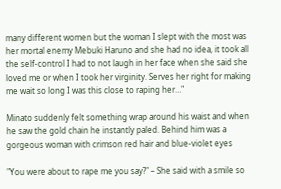many different women but the woman I slept with the most was her mortal enemy Mebuki Haruno and she had no idea, it took all the self-control I had to not laugh in her face when she said she loved me or when I took her virginity. Serves her right for making me wait so long I was this close to raping her…"

Minato suddenly felt something wrap around his waist and when he saw the gold chain he instantly paled. Behind him was a gorgeous woman with crimson red hair and blue-violet eyes

"You were about to rape me you say?" – She said with a smile so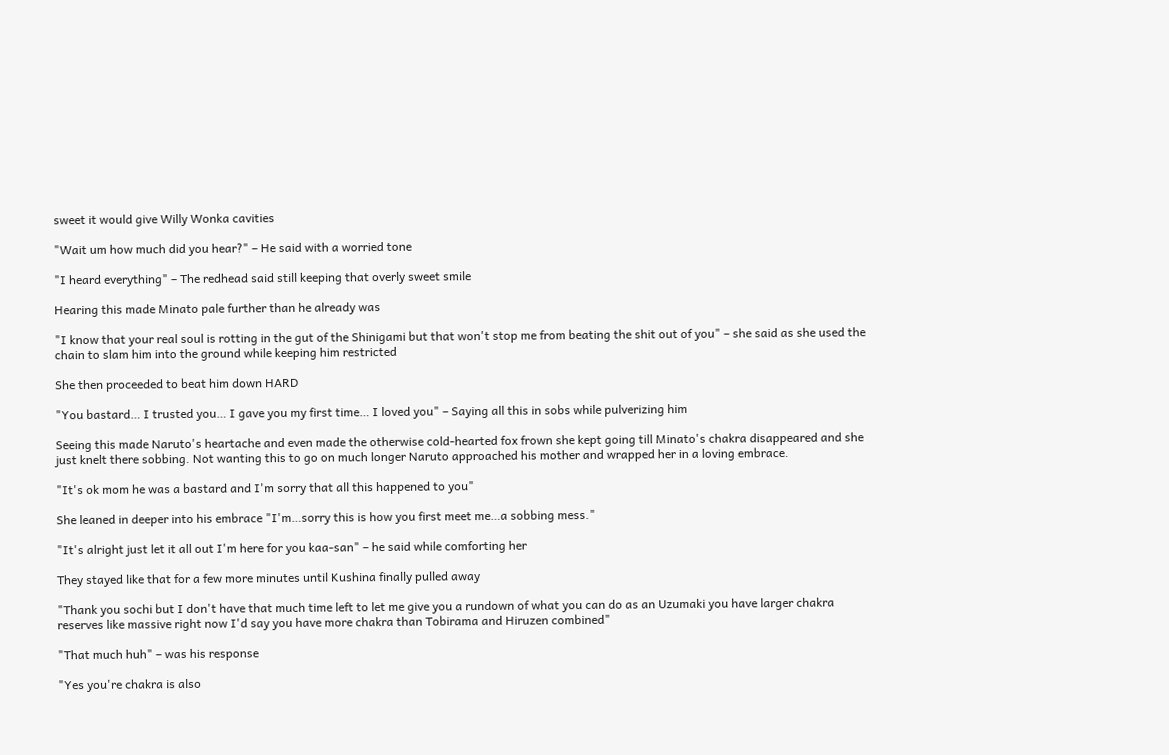sweet it would give Willy Wonka cavities

"Wait um how much did you hear?" – He said with a worried tone

"I heard everything" – The redhead said still keeping that overly sweet smile

Hearing this made Minato pale further than he already was

"I know that your real soul is rotting in the gut of the Shinigami but that won't stop me from beating the shit out of you" – she said as she used the chain to slam him into the ground while keeping him restricted

She then proceeded to beat him down HARD

"You bastard… I trusted you… I gave you my first time… I loved you" – Saying all this in sobs while pulverizing him

Seeing this made Naruto's heartache and even made the otherwise cold-hearted fox frown she kept going till Minato's chakra disappeared and she just knelt there sobbing. Not wanting this to go on much longer Naruto approached his mother and wrapped her in a loving embrace.

"It's ok mom he was a bastard and I'm sorry that all this happened to you"

She leaned in deeper into his embrace "I'm…sorry this is how you first meet me…a sobbing mess."

"It's alright just let it all out I'm here for you kaa-san" – he said while comforting her

They stayed like that for a few more minutes until Kushina finally pulled away

"Thank you sochi but I don't have that much time left to let me give you a rundown of what you can do as an Uzumaki you have larger chakra reserves like massive right now I'd say you have more chakra than Tobirama and Hiruzen combined"

"That much huh" – was his response

"Yes you're chakra is also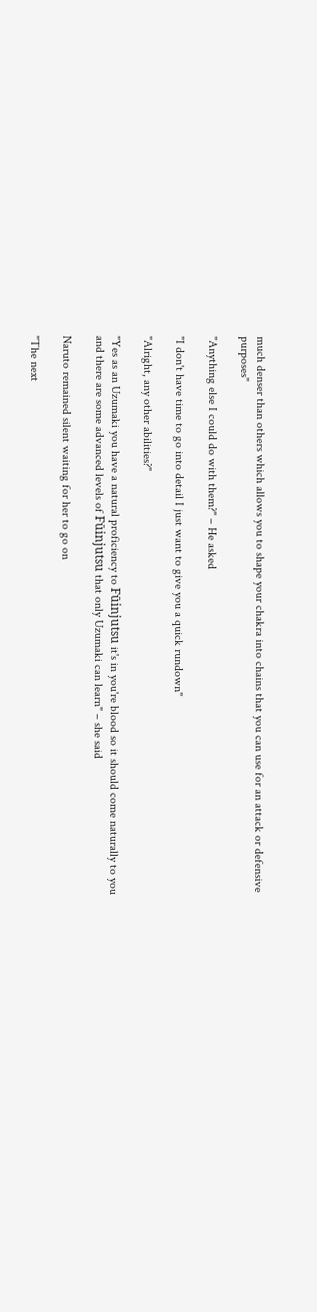much denser than others which allows you to shape your chakra into chains that you can use for an attack or defensive purposes"

"Anything else I could do with them?" – He asked

"I don't have time to go into detail I just want to give you a quick rundown"

"Alright, any other abilities?"

"Yes as an Uzumaki you have a natural proficiency to Fūinjutsu it's in you're blood so it should come naturally to you and there are some advanced levels of Fūinjutsu that only Uzumaki can learn" – she said

Naruto remained silent waiting for her to go on

"The next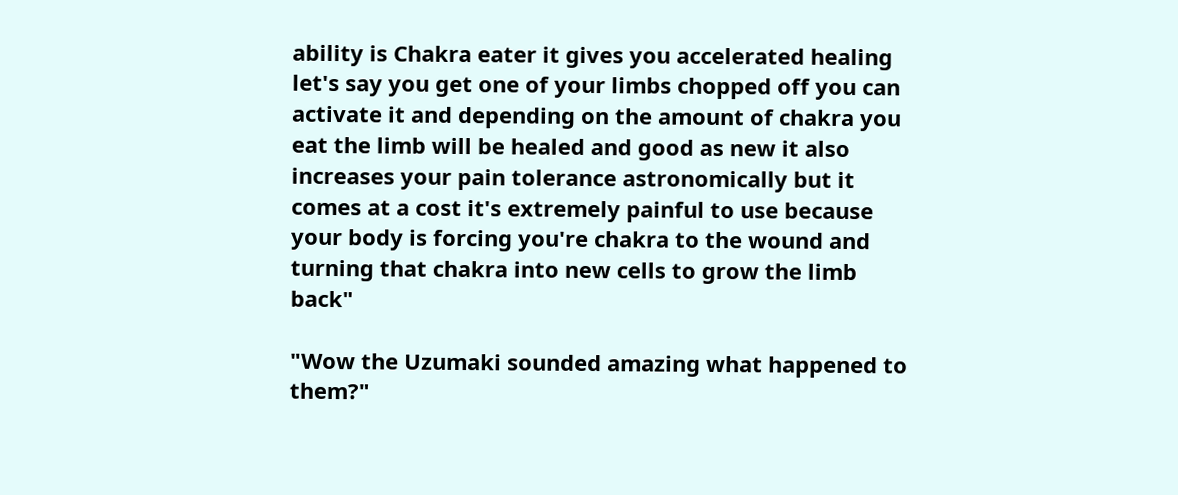ability is Chakra eater it gives you accelerated healing let's say you get one of your limbs chopped off you can activate it and depending on the amount of chakra you eat the limb will be healed and good as new it also increases your pain tolerance astronomically but it comes at a cost it's extremely painful to use because your body is forcing you're chakra to the wound and turning that chakra into new cells to grow the limb back"

"Wow the Uzumaki sounded amazing what happened to them?"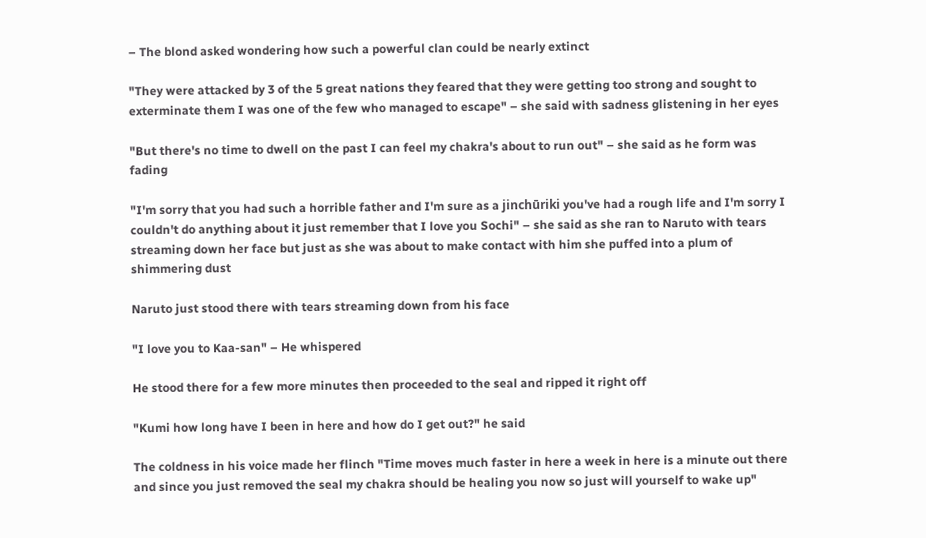– The blond asked wondering how such a powerful clan could be nearly extinct

"They were attacked by 3 of the 5 great nations they feared that they were getting too strong and sought to exterminate them I was one of the few who managed to escape" – she said with sadness glistening in her eyes

"But there's no time to dwell on the past I can feel my chakra's about to run out" – she said as he form was fading

"I'm sorry that you had such a horrible father and I'm sure as a jinchūriki you've had a rough life and I'm sorry I couldn't do anything about it just remember that I love you Sochi" – she said as she ran to Naruto with tears streaming down her face but just as she was about to make contact with him she puffed into a plum of shimmering dust

Naruto just stood there with tears streaming down from his face

"I love you to Kaa-san" – He whispered

He stood there for a few more minutes then proceeded to the seal and ripped it right off

"Kumi how long have I been in here and how do I get out?" he said

The coldness in his voice made her flinch "Time moves much faster in here a week in here is a minute out there and since you just removed the seal my chakra should be healing you now so just will yourself to wake up"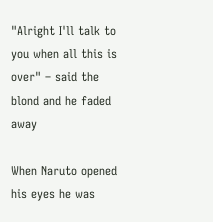"Alright I'll talk to you when all this is over" – said the blond and he faded away

When Naruto opened his eyes he was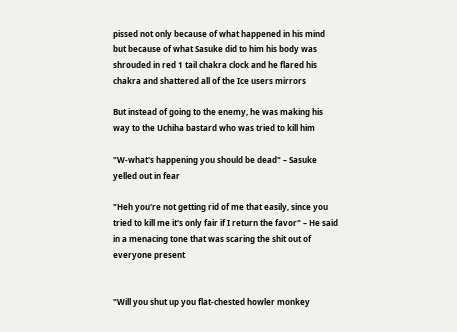pissed not only because of what happened in his mind but because of what Sasuke did to him his body was shrouded in red 1 tail chakra clock and he flared his chakra and shattered all of the Ice users mirrors

But instead of going to the enemy, he was making his way to the Uchiha bastard who was tried to kill him

"W-what's happening you should be dead" – Sasuke yelled out in fear

"Heh you're not getting rid of me that easily, since you tried to kill me it's only fair if I return the favor" – He said in a menacing tone that was scaring the shit out of everyone present


"Will you shut up you flat-chested howler monkey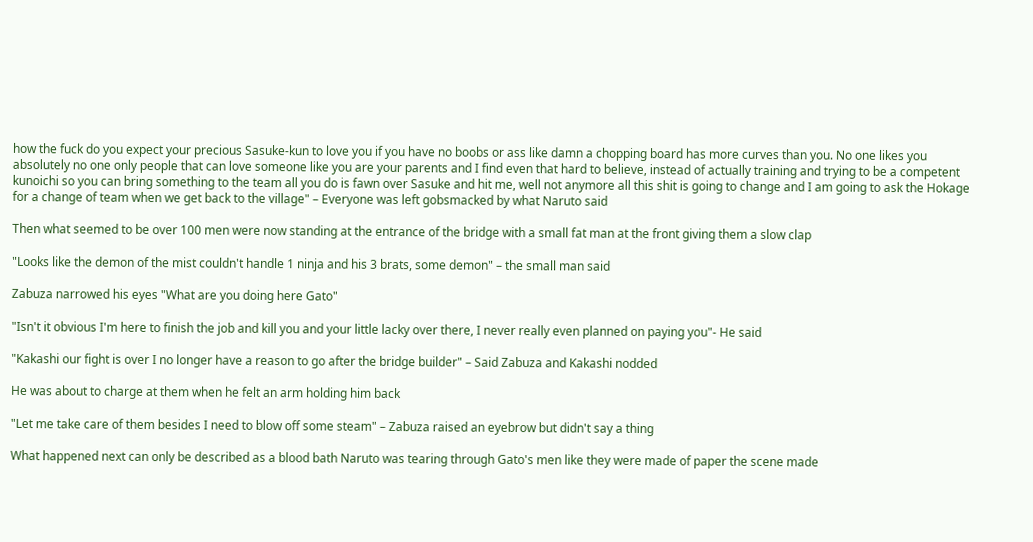how the fuck do you expect your precious Sasuke-kun to love you if you have no boobs or ass like damn a chopping board has more curves than you. No one likes you absolutely no one only people that can love someone like you are your parents and I find even that hard to believe, instead of actually training and trying to be a competent kunoichi so you can bring something to the team all you do is fawn over Sasuke and hit me, well not anymore all this shit is going to change and I am going to ask the Hokage for a change of team when we get back to the village" – Everyone was left gobsmacked by what Naruto said

Then what seemed to be over 100 men were now standing at the entrance of the bridge with a small fat man at the front giving them a slow clap

"Looks like the demon of the mist couldn't handle 1 ninja and his 3 brats, some demon" – the small man said

Zabuza narrowed his eyes "What are you doing here Gato"

"Isn't it obvious I'm here to finish the job and kill you and your little lacky over there, I never really even planned on paying you"- He said

"Kakashi our fight is over I no longer have a reason to go after the bridge builder" – Said Zabuza and Kakashi nodded

He was about to charge at them when he felt an arm holding him back

"Let me take care of them besides I need to blow off some steam" – Zabuza raised an eyebrow but didn't say a thing

What happened next can only be described as a blood bath Naruto was tearing through Gato's men like they were made of paper the scene made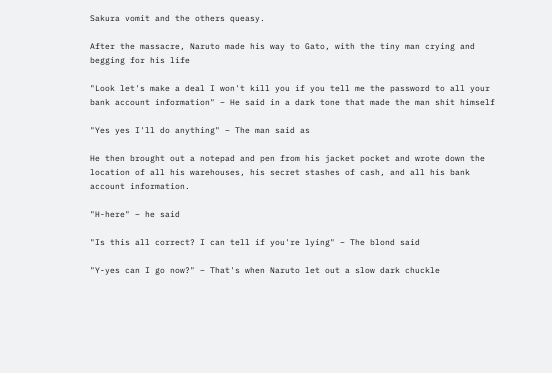Sakura vomit and the others queasy.

After the massacre, Naruto made his way to Gato, with the tiny man crying and begging for his life

"Look let's make a deal I won't kill you if you tell me the password to all your bank account information" – He said in a dark tone that made the man shit himself

"Yes yes I'll do anything" – The man said as

He then brought out a notepad and pen from his jacket pocket and wrote down the location of all his warehouses, his secret stashes of cash, and all his bank account information.

"H-here" – he said

"Is this all correct? I can tell if you're lying" – The blond said

"Y-yes can I go now?" – That's when Naruto let out a slow dark chuckle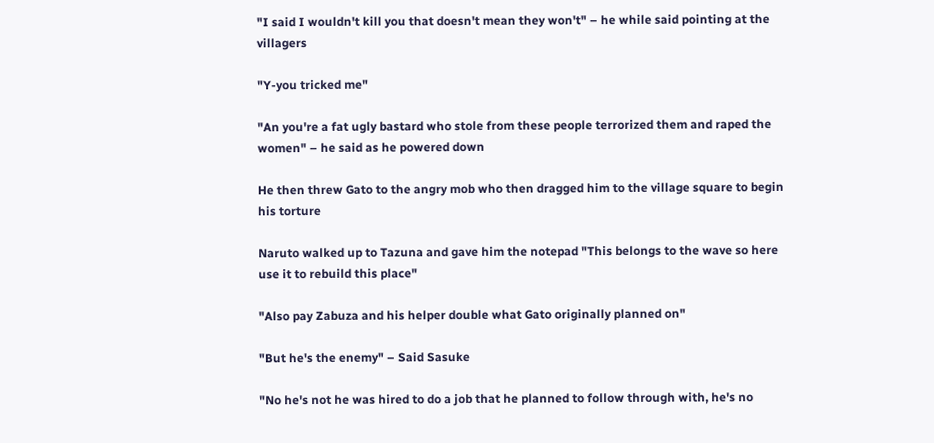"I said I wouldn't kill you that doesn't mean they won't" – he while said pointing at the villagers

"Y-you tricked me"

"An you're a fat ugly bastard who stole from these people terrorized them and raped the women" – he said as he powered down

He then threw Gato to the angry mob who then dragged him to the village square to begin his torture

Naruto walked up to Tazuna and gave him the notepad "This belongs to the wave so here use it to rebuild this place"

"Also pay Zabuza and his helper double what Gato originally planned on"

"But he's the enemy" – Said Sasuke

"No he's not he was hired to do a job that he planned to follow through with, he's no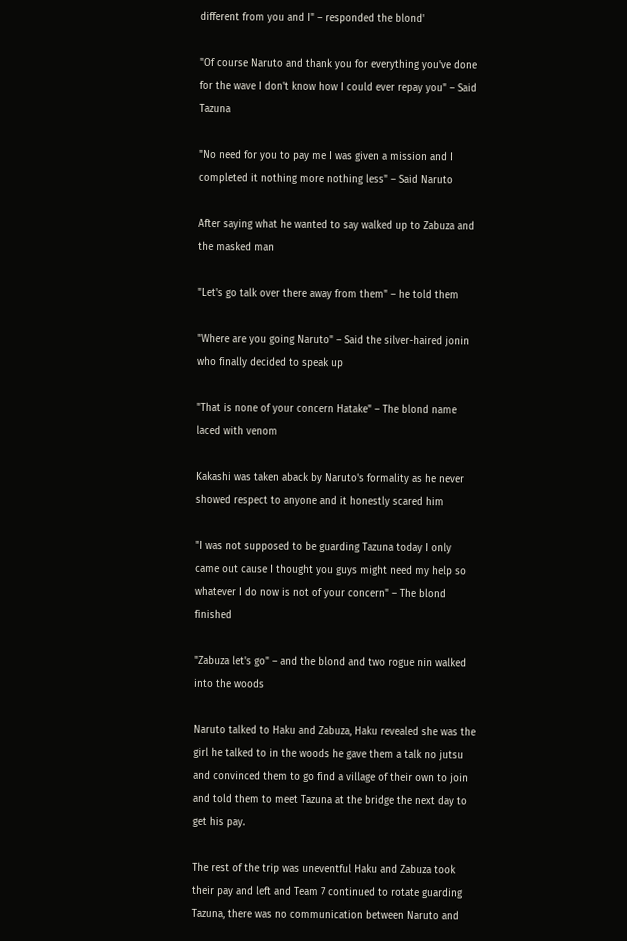different from you and I" – responded the blond'

"Of course Naruto and thank you for everything you've done for the wave I don't know how I could ever repay you" – Said Tazuna

"No need for you to pay me I was given a mission and I completed it nothing more nothing less" – Said Naruto

After saying what he wanted to say walked up to Zabuza and the masked man

"Let's go talk over there away from them" – he told them

"Where are you going Naruto" – Said the silver-haired jonin who finally decided to speak up

"That is none of your concern Hatake" – The blond name laced with venom

Kakashi was taken aback by Naruto's formality as he never showed respect to anyone and it honestly scared him

"I was not supposed to be guarding Tazuna today I only came out cause I thought you guys might need my help so whatever I do now is not of your concern" – The blond finished

"Zabuza let's go" – and the blond and two rogue nin walked into the woods

Naruto talked to Haku and Zabuza, Haku revealed she was the girl he talked to in the woods he gave them a talk no jutsu and convinced them to go find a village of their own to join and told them to meet Tazuna at the bridge the next day to get his pay.

The rest of the trip was uneventful Haku and Zabuza took their pay and left and Team 7 continued to rotate guarding Tazuna, there was no communication between Naruto and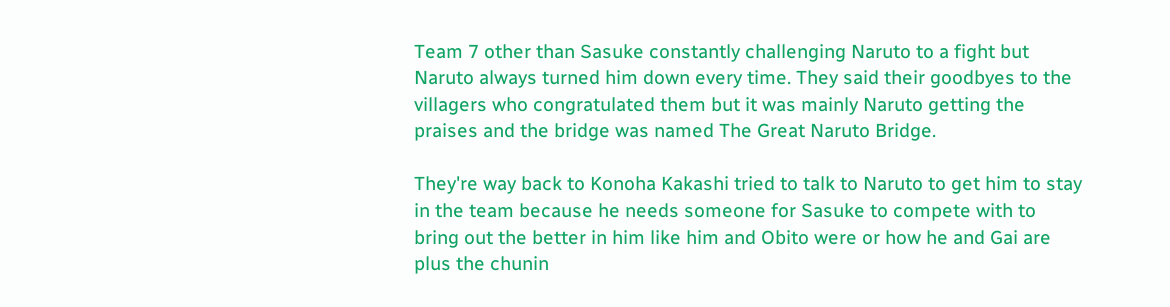Team 7 other than Sasuke constantly challenging Naruto to a fight but Naruto always turned him down every time. They said their goodbyes to the villagers who congratulated them but it was mainly Naruto getting the praises and the bridge was named The Great Naruto Bridge.

They're way back to Konoha Kakashi tried to talk to Naruto to get him to stay in the team because he needs someone for Sasuke to compete with to bring out the better in him like him and Obito were or how he and Gai are plus the chunin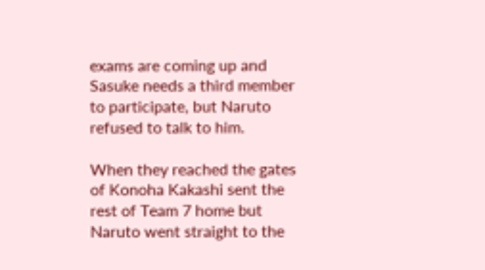exams are coming up and Sasuke needs a third member to participate, but Naruto refused to talk to him.

When they reached the gates of Konoha Kakashi sent the rest of Team 7 home but Naruto went straight to the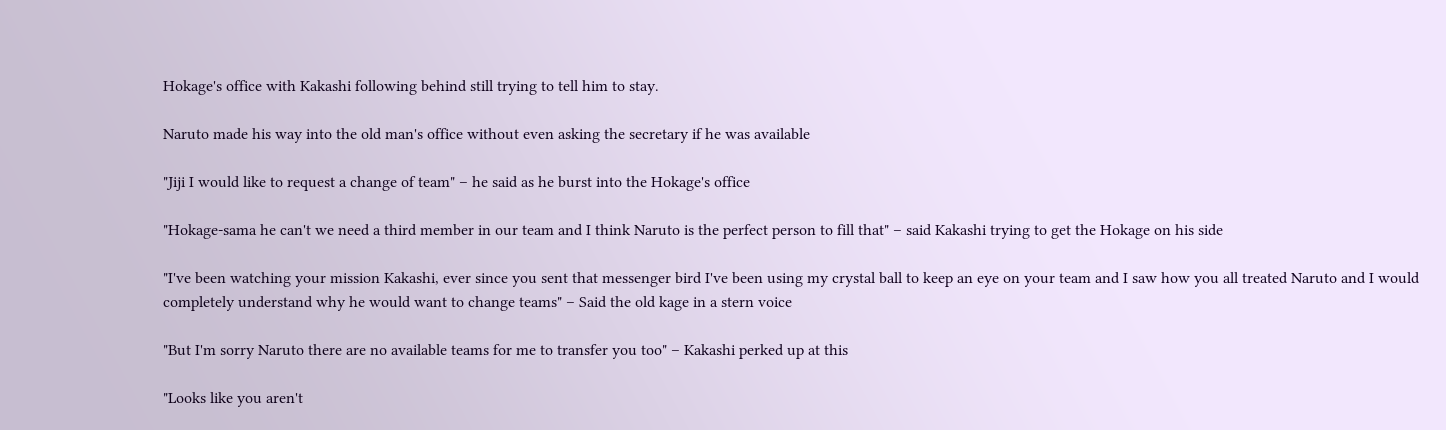Hokage's office with Kakashi following behind still trying to tell him to stay.

Naruto made his way into the old man's office without even asking the secretary if he was available

"Jiji I would like to request a change of team" – he said as he burst into the Hokage's office

"Hokage-sama he can't we need a third member in our team and I think Naruto is the perfect person to fill that" – said Kakashi trying to get the Hokage on his side

"I've been watching your mission Kakashi, ever since you sent that messenger bird I've been using my crystal ball to keep an eye on your team and I saw how you all treated Naruto and I would completely understand why he would want to change teams" – Said the old kage in a stern voice

"But I'm sorry Naruto there are no available teams for me to transfer you too" – Kakashi perked up at this

"Looks like you aren't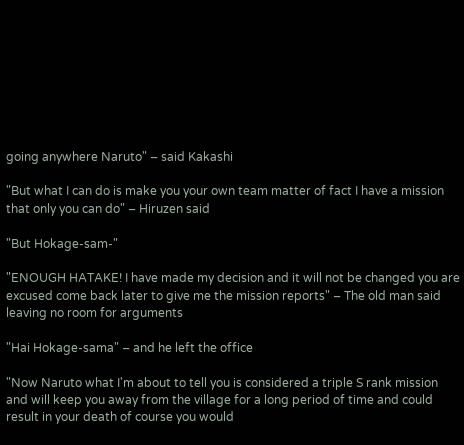going anywhere Naruto" – said Kakashi

"But what I can do is make you your own team matter of fact I have a mission that only you can do" – Hiruzen said

"But Hokage-sam-"

"ENOUGH HATAKE! I have made my decision and it will not be changed you are excused come back later to give me the mission reports" – The old man said leaving no room for arguments

"Hai Hokage-sama" – and he left the office

"Now Naruto what I'm about to tell you is considered a triple S rank mission and will keep you away from the village for a long period of time and could result in your death of course you would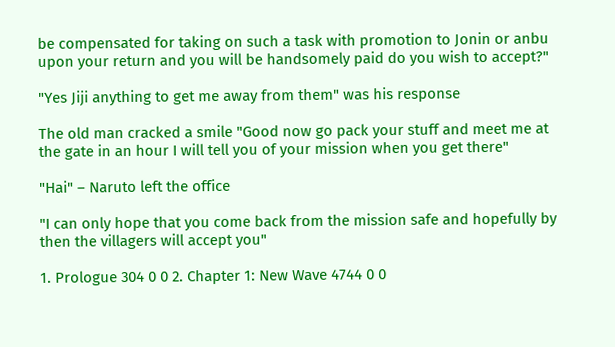be compensated for taking on such a task with promotion to Jonin or anbu upon your return and you will be handsomely paid do you wish to accept?"

"Yes Jiji anything to get me away from them" was his response

The old man cracked a smile "Good now go pack your stuff and meet me at the gate in an hour I will tell you of your mission when you get there"

"Hai" – Naruto left the office

"I can only hope that you come back from the mission safe and hopefully by then the villagers will accept you"

1. Prologue 304 0 0 2. Chapter 1: New Wave 4744 0 0